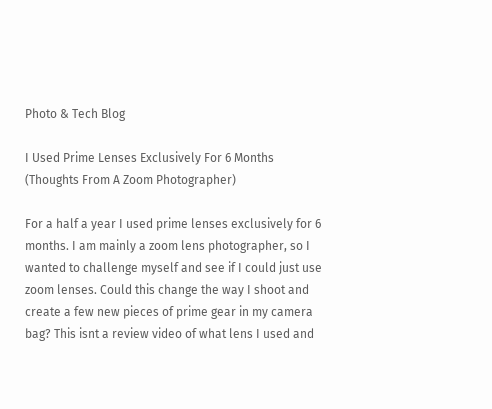Photo & Tech Blog

I Used Prime Lenses Exclusively For 6 Months (Thoughts From A Zoom Photographer)

For a half a year I used prime lenses exclusively for 6 months. I am mainly a zoom lens photographer, so I wanted to challenge myself and see if I could just use zoom lenses. Could this change the way I shoot and create a few new pieces of prime gear in my camera bag? This isnt a review video of what lens I used and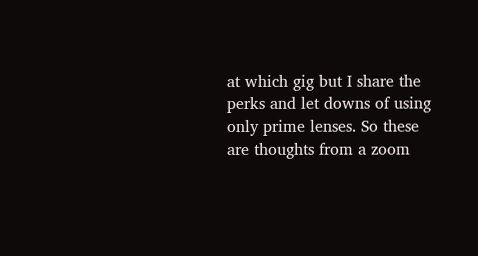at which gig but I share the perks and let downs of using only prime lenses. So these are thoughts from a zoom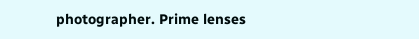photographer. Prime lenses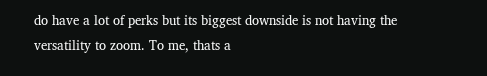do have a lot of perks but its biggest downside is not having the versatility to zoom. To me, thats a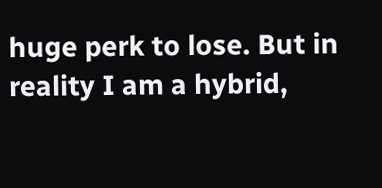huge perk to lose. But in reality I am a hybrid,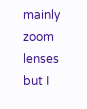mainly zoom lenses but I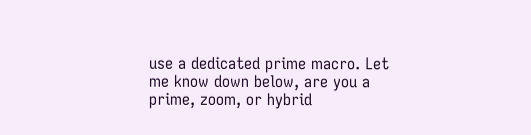use a dedicated prime macro. Let me know down below, are you a prime, zoom, or hybrid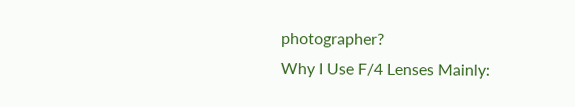photographer?
Why I Use F/4 Lenses Mainly: